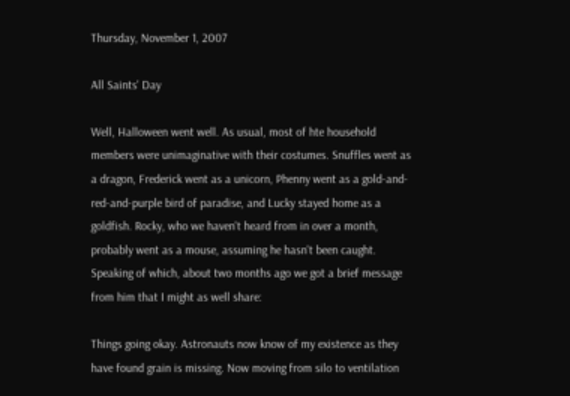Thursday, November 1, 2007

All Saints' Day

Well, Halloween went well. As usual, most of hte household members were unimaginative with their costumes. Snuffles went as a dragon, Frederick went as a unicorn, Phenny went as a gold-and-red-and-purple bird of paradise, and Lucky stayed home as a goldfish. Rocky, who we haven't heard from in over a month, probably went as a mouse, assuming he hasn't been caught. Speaking of which, about two months ago we got a brief message from him that I might as well share:

Things going okay. Astronauts now know of my existence as they have found grain is missing. Now moving from silo to ventilation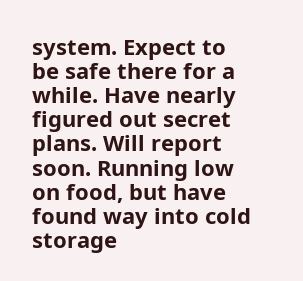system. Expect to be safe there for a while. Have nearly figured out secret plans. Will report soon. Running low on food, but have found way into cold storage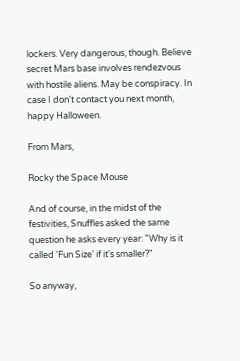lockers. Very dangerous, though. Believe secret Mars base involves rendezvous with hostile aliens. May be conspiracy. In case I don't contact you next month, happy Halloween.

From Mars,

Rocky the Space Mouse

And of course, in the midst of the festivities, Snuffles asked the same question he asks every year: "Why is it called 'Fun Size' if it's smaller?"

So anyway,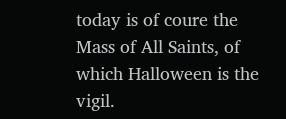today is of coure the Mass of All Saints, of which Halloween is the vigil.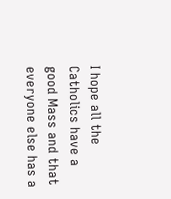I hope all the Catholics have a good Mass and that everyone else has a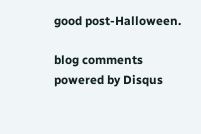good post-Halloween.

blog comments powered by Disqus